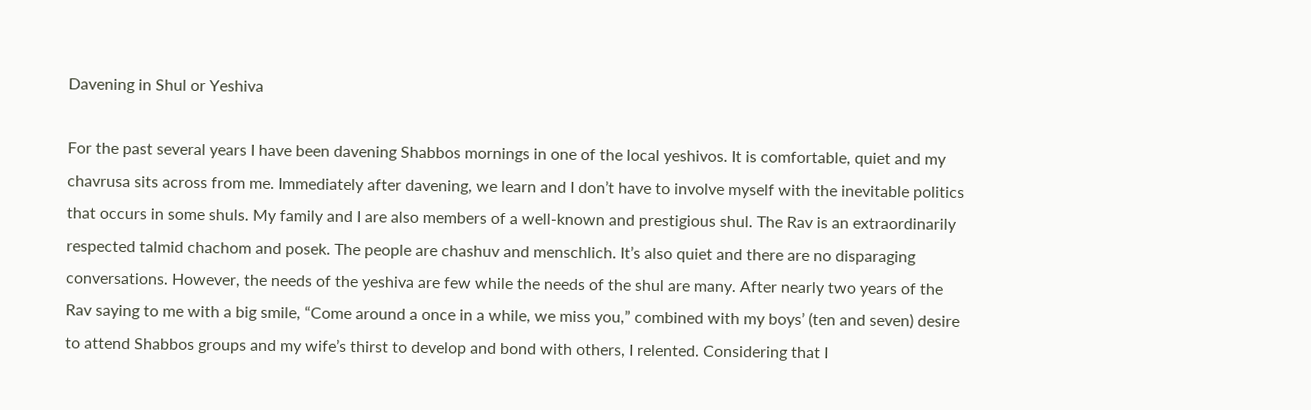Davening in Shul or Yeshiva

For the past several years I have been davening Shabbos mornings in one of the local yeshivos. It is comfortable, quiet and my chavrusa sits across from me. Immediately after davening, we learn and I don’t have to involve myself with the inevitable politics that occurs in some shuls. My family and I are also members of a well-known and prestigious shul. The Rav is an extraordinarily respected talmid chachom and posek. The people are chashuv and menschlich. It’s also quiet and there are no disparaging conversations. However, the needs of the yeshiva are few while the needs of the shul are many. After nearly two years of the Rav saying to me with a big smile, “Come around a once in a while, we miss you,” combined with my boys’ (ten and seven) desire to attend Shabbos groups and my wife’s thirst to develop and bond with others, I relented. Considering that I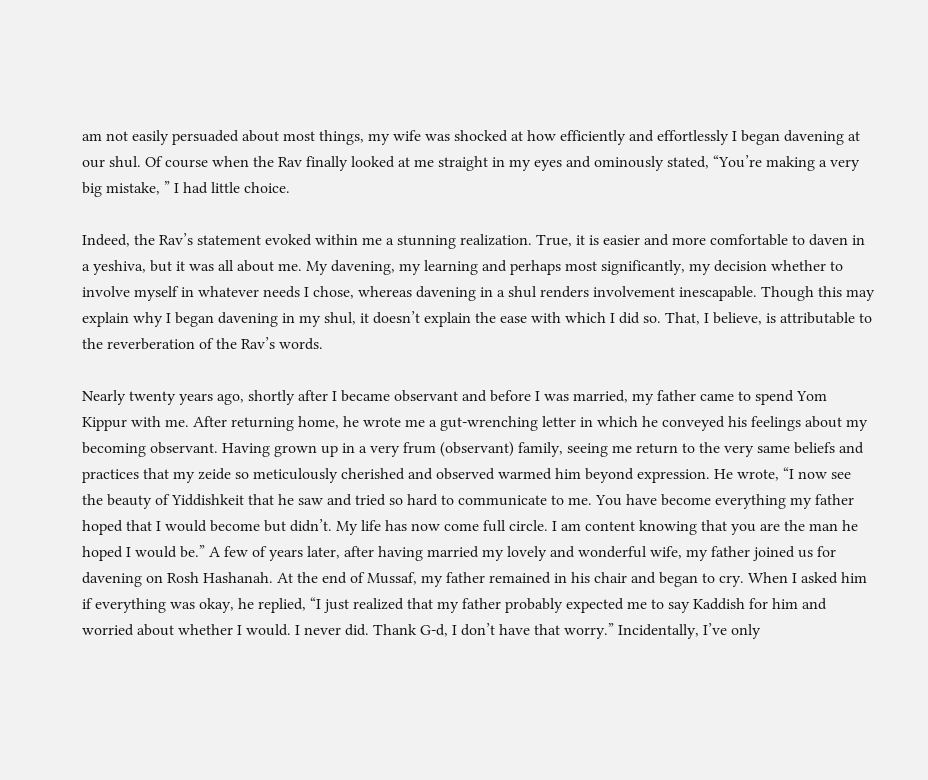am not easily persuaded about most things, my wife was shocked at how efficiently and effortlessly I began davening at our shul. Of course when the Rav finally looked at me straight in my eyes and ominously stated, “You’re making a very big mistake, ” I had little choice.

Indeed, the Rav’s statement evoked within me a stunning realization. True, it is easier and more comfortable to daven in a yeshiva, but it was all about me. My davening, my learning and perhaps most significantly, my decision whether to involve myself in whatever needs I chose, whereas davening in a shul renders involvement inescapable. Though this may explain why I began davening in my shul, it doesn’t explain the ease with which I did so. That, I believe, is attributable to the reverberation of the Rav’s words.

Nearly twenty years ago, shortly after I became observant and before I was married, my father came to spend Yom Kippur with me. After returning home, he wrote me a gut-wrenching letter in which he conveyed his feelings about my becoming observant. Having grown up in a very frum (observant) family, seeing me return to the very same beliefs and practices that my zeide so meticulously cherished and observed warmed him beyond expression. He wrote, “I now see the beauty of Yiddishkeit that he saw and tried so hard to communicate to me. You have become everything my father hoped that I would become but didn’t. My life has now come full circle. I am content knowing that you are the man he hoped I would be.” A few of years later, after having married my lovely and wonderful wife, my father joined us for davening on Rosh Hashanah. At the end of Mussaf, my father remained in his chair and began to cry. When I asked him if everything was okay, he replied, “I just realized that my father probably expected me to say Kaddish for him and worried about whether I would. I never did. Thank G-d, I don’t have that worry.” Incidentally, I’ve only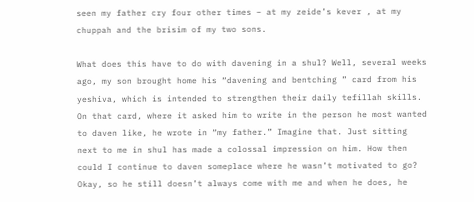seen my father cry four other times – at my zeide’s kever , at my chuppah and the brisim of my two sons.

What does this have to do with davening in a shul? Well, several weeks ago, my son brought home his “davening and bentching ” card from his yeshiva, which is intended to strengthen their daily tefillah skills. On that card, where it asked him to write in the person he most wanted to daven like, he wrote in “my father.” Imagine that. Just sitting next to me in shul has made a colossal impression on him. How then could I continue to daven someplace where he wasn’t motivated to go? Okay, so he still doesn’t always come with me and when he does, he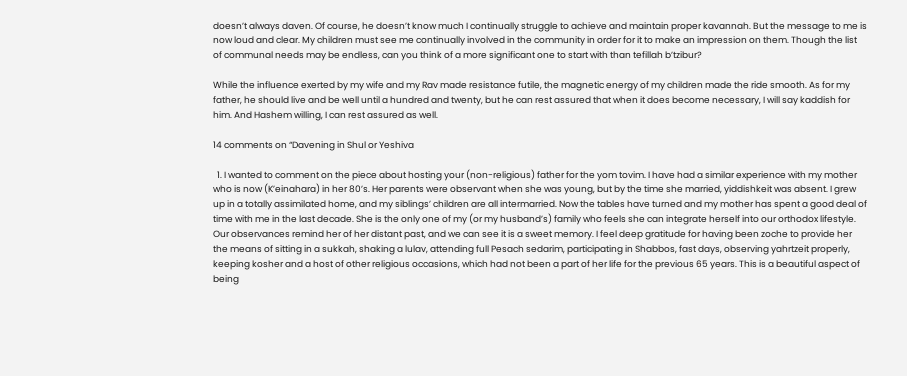doesn’t always daven. Of course, he doesn’t know much I continually struggle to achieve and maintain proper kavannah. But the message to me is now loud and clear. My children must see me continually involved in the community in order for it to make an impression on them. Though the list of communal needs may be endless, can you think of a more significant one to start with than tefillah b’tzibur?

While the influence exerted by my wife and my Rav made resistance futile, the magnetic energy of my children made the ride smooth. As for my father, he should live and be well until a hundred and twenty, but he can rest assured that when it does become necessary, I will say kaddish for him. And Hashem willing, I can rest assured as well.

14 comments on “Davening in Shul or Yeshiva

  1. I wanted to comment on the piece about hosting your (non-religious) father for the yom tovim. I have had a similar experience with my mother who is now (K’einahara) in her 80’s. Her parents were observant when she was young, but by the time she married, yiddishkeit was absent. I grew up in a totally assimilated home, and my siblings’ children are all intermarried. Now the tables have turned and my mother has spent a good deal of time with me in the last decade. She is the only one of my (or my husband’s) family who feels she can integrate herself into our orthodox lifestyle. Our observances remind her of her distant past, and we can see it is a sweet memory. I feel deep gratitude for having been zoche to provide her the means of sitting in a sukkah, shaking a lulav, attending full Pesach sedarim, participating in Shabbos, fast days, observing yahrtzeit properly, keeping kosher and a host of other religious occasions, which had not been a part of her life for the previous 65 years. This is a beautiful aspect of being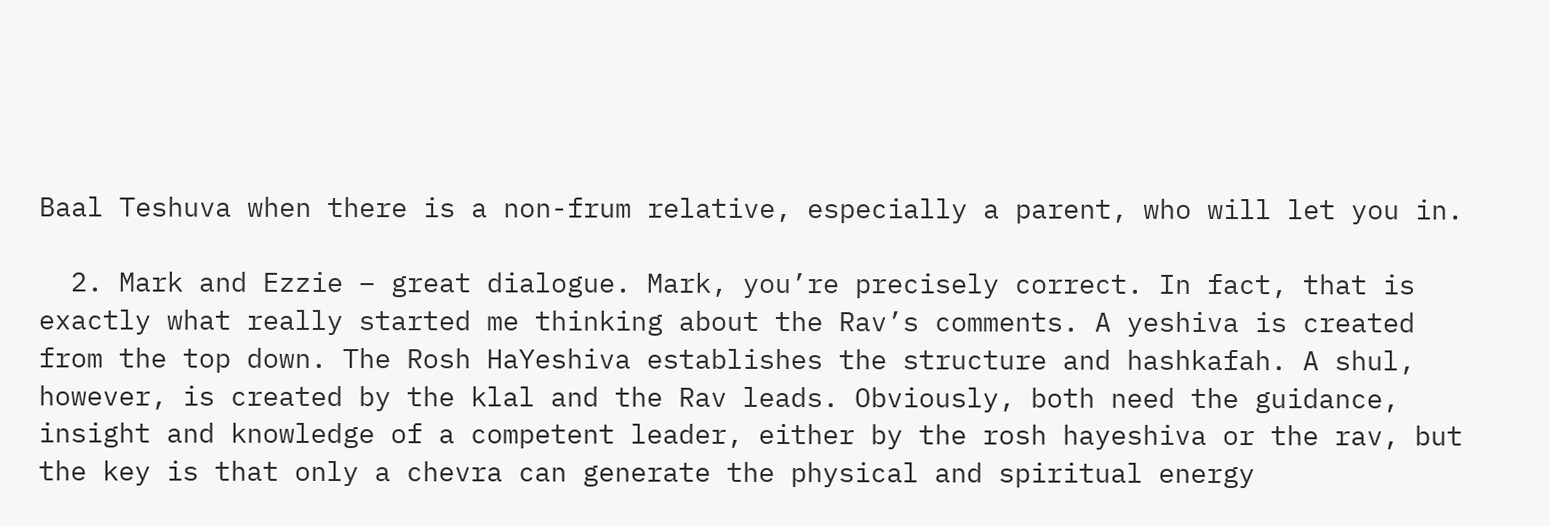Baal Teshuva when there is a non-frum relative, especially a parent, who will let you in.

  2. Mark and Ezzie – great dialogue. Mark, you’re precisely correct. In fact, that is exactly what really started me thinking about the Rav’s comments. A yeshiva is created from the top down. The Rosh HaYeshiva establishes the structure and hashkafah. A shul, however, is created by the klal and the Rav leads. Obviously, both need the guidance, insight and knowledge of a competent leader, either by the rosh hayeshiva or the rav, but the key is that only a chevra can generate the physical and spiritual energy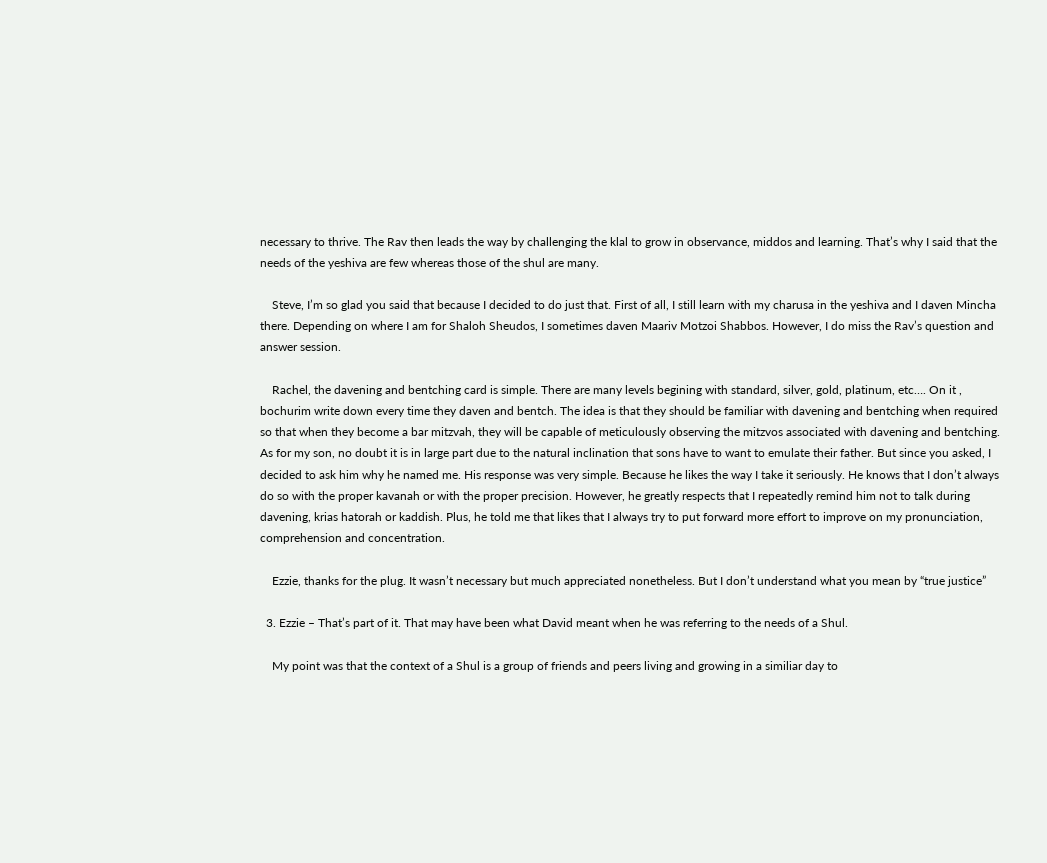necessary to thrive. The Rav then leads the way by challenging the klal to grow in observance, middos and learning. That’s why I said that the needs of the yeshiva are few whereas those of the shul are many.

    Steve, I’m so glad you said that because I decided to do just that. First of all, I still learn with my charusa in the yeshiva and I daven Mincha there. Depending on where I am for Shaloh Sheudos, I sometimes daven Maariv Motzoi Shabbos. However, I do miss the Rav’s question and answer session.

    Rachel, the davening and bentching card is simple. There are many levels begining with standard, silver, gold, platinum, etc…. On it , bochurim write down every time they daven and bentch. The idea is that they should be familiar with davening and bentching when required so that when they become a bar mitzvah, they will be capable of meticulously observing the mitzvos associated with davening and bentching. As for my son, no doubt it is in large part due to the natural inclination that sons have to want to emulate their father. But since you asked, I decided to ask him why he named me. His response was very simple. Because he likes the way I take it seriously. He knows that I don’t always do so with the proper kavanah or with the proper precision. However, he greatly respects that I repeatedly remind him not to talk during davening, krias hatorah or kaddish. Plus, he told me that likes that I always try to put forward more effort to improve on my pronunciation, comprehension and concentration.

    Ezzie, thanks for the plug. It wasn’t necessary but much appreciated nonetheless. But I don’t understand what you mean by “true justice”

  3. Ezzie – That’s part of it. That may have been what David meant when he was referring to the needs of a Shul.

    My point was that the context of a Shul is a group of friends and peers living and growing in a similiar day to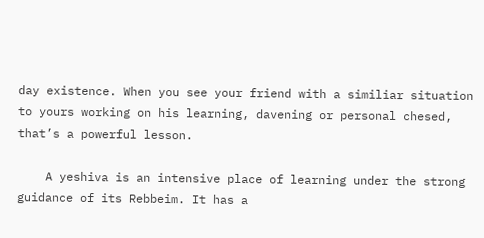day existence. When you see your friend with a similiar situation to yours working on his learning, davening or personal chesed, that’s a powerful lesson.

    A yeshiva is an intensive place of learning under the strong guidance of its Rebbeim. It has a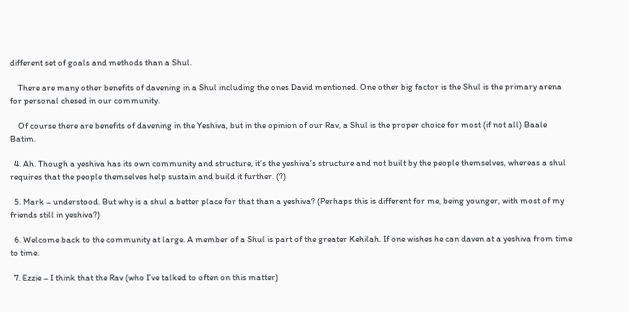different set of goals and methods than a Shul.

    There are many other benefits of davening in a Shul including the ones David mentioned. One other big factor is the Shul is the primary arena for personal chesed in our community.

    Of course there are benefits of davening in the Yeshiva, but in the opinion of our Rav, a Shul is the proper choice for most (if not all) Baale Batim.

  4. Ah. Though a yeshiva has its own community and structure, it’s the yeshiva’s structure and not built by the people themselves, whereas a shul requires that the people themselves help sustain and build it further. (?)

  5. Mark – understood. But why is a shul a better place for that than a yeshiva? (Perhaps this is different for me, being younger, with most of my friends still in yeshiva?)

  6. Welcome back to the community at large. A member of a Shul is part of the greater Kehilah. If one wishes he can daven at a yeshiva from time to time.

  7. Ezzie – I think that the Rav (who I’ve talked to often on this matter)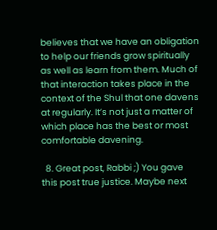believes that we have an obligation to help our friends grow spiritually as well as learn from them. Much of that interaction takes place in the context of the Shul that one davens at regularly. It’s not just a matter of which place has the best or most comfortable davening.

  8. Great post, Rabbi ;) You gave this post true justice. Maybe next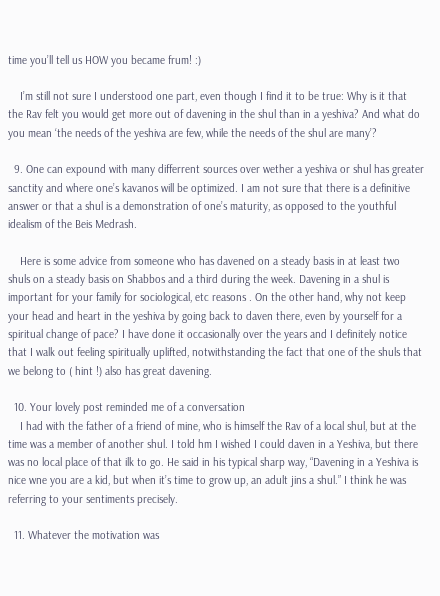time you’ll tell us HOW you became frum! :)

    I’m still not sure I understood one part, even though I find it to be true: Why is it that the Rav felt you would get more out of davening in the shul than in a yeshiva? And what do you mean ‘the needs of the yeshiva are few, while the needs of the shul are many’?

  9. One can expound with many differrent sources over wether a yeshiva or shul has greater sanctity and where one’s kavanos will be optimized. I am not sure that there is a definitive answer or that a shul is a demonstration of one’s maturity, as opposed to the youthful idealism of the Beis Medrash.

    Here is some advice from someone who has davened on a steady basis in at least two shuls on a steady basis on Shabbos and a third during the week. Davening in a shul is important for your family for sociological, etc reasons . On the other hand, why not keep your head and heart in the yeshiva by going back to daven there, even by yourself for a spiritual change of pace? I have done it occasionally over the years and I definitely notice that I walk out feeling spiritually uplifted, notwithstanding the fact that one of the shuls that we belong to ( hint !) also has great davening.

  10. Your lovely post reminded me of a conversation
    I had with the father of a friend of mine, who is himself the Rav of a local shul, but at the time was a member of another shul. I told hm I wished I could daven in a Yeshiva, but there was no local place of that ilk to go. He said in his typical sharp way, “Davening in a Yeshiva is nice wne you are a kid, but when it’s time to grow up, an adult jins a shul.” I think he was referring to your sentiments precisely.

  11. Whatever the motivation was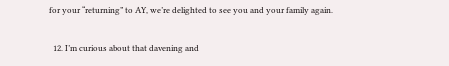for your “returning” to AY, we’re delighted to see you and your family again.

  12. I’m curious about that davening and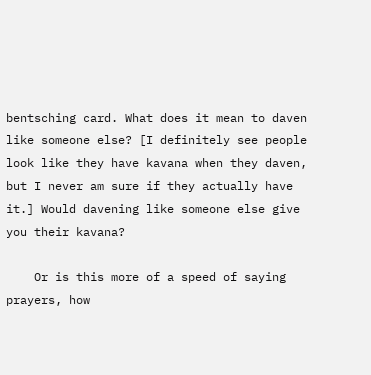bentsching card. What does it mean to daven like someone else? [I definitely see people look like they have kavana when they daven, but I never am sure if they actually have it.] Would davening like someone else give you their kavana?

    Or is this more of a speed of saying prayers, how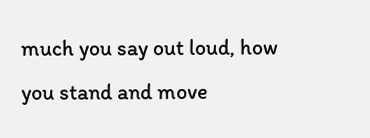much you say out loud, how you stand and move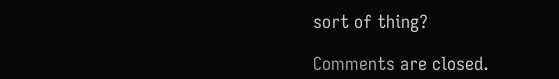sort of thing?

Comments are closed.